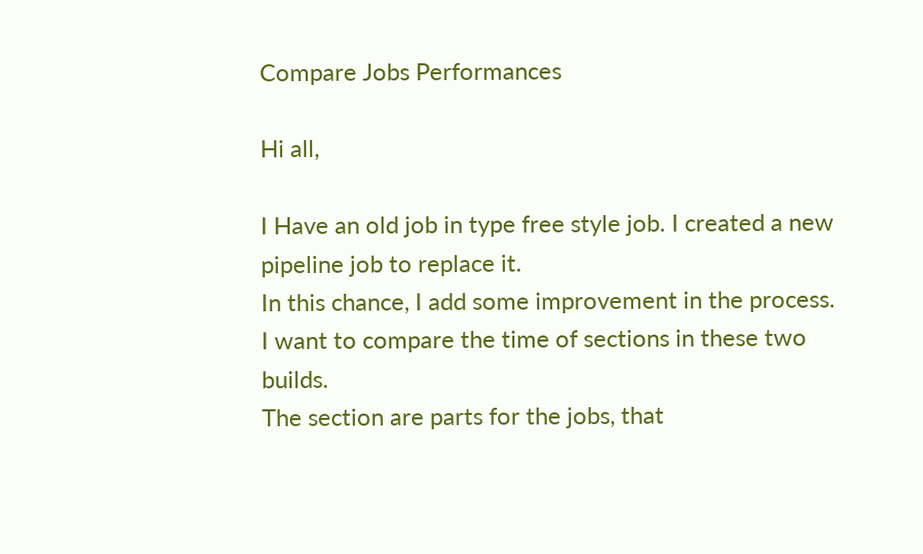Compare Jobs Performances

Hi all,

I Have an old job in type free style job. I created a new pipeline job to replace it.
In this chance, I add some improvement in the process.
I want to compare the time of sections in these two builds.
The section are parts for the jobs, that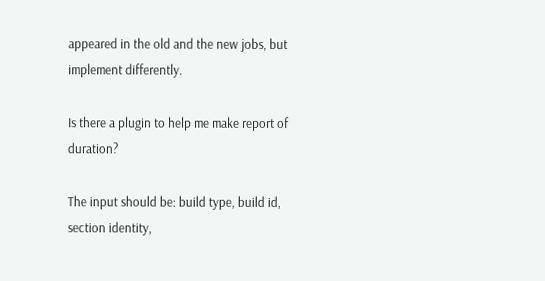appeared in the old and the new jobs, but implement differently.

Is there a plugin to help me make report of duration?

The input should be: build type, build id, section identity,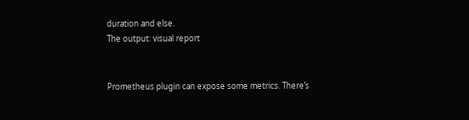duration and else.
The output: visual report


Prometheus plugin can expose some metrics. There’s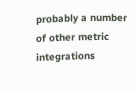probably a number of other metric integrations